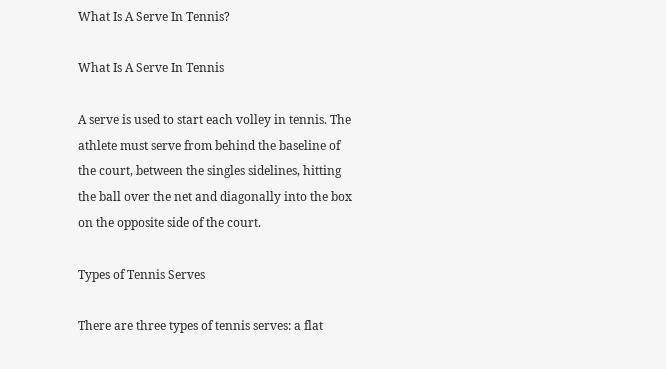What Is A Serve In Tennis?

What Is A Serve In Tennis

A serve is used to start each volley in tennis. The athlete must serve from behind the baseline of the court, between the singles sidelines, hitting the ball over the net and diagonally into the box on the opposite side of the court.

Types of Tennis Serves

There are three types of tennis serves: a flat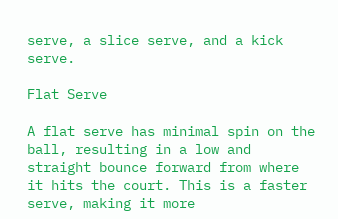serve, a slice serve, and a kick serve.

Flat Serve

A flat serve has minimal spin on the ball, resulting in a low and straight bounce forward from where it hits the court. This is a faster serve, making it more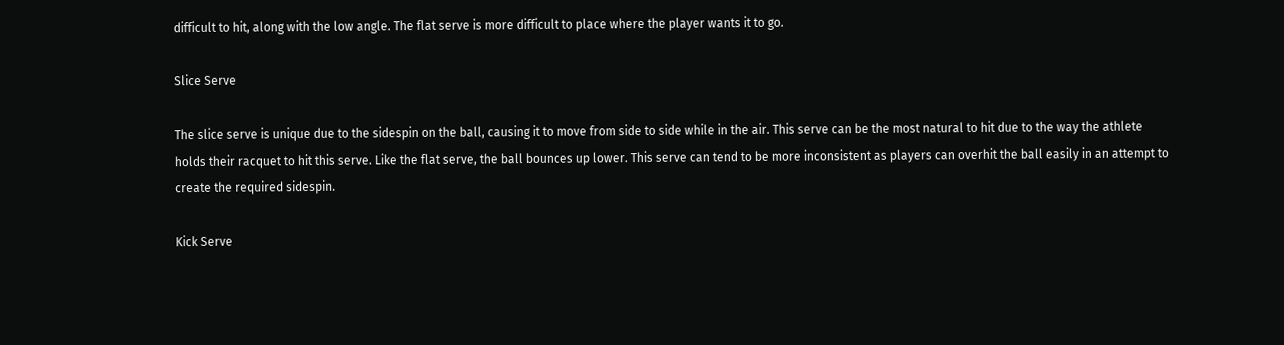difficult to hit, along with the low angle. The flat serve is more difficult to place where the player wants it to go.

Slice Serve

The slice serve is unique due to the sidespin on the ball, causing it to move from side to side while in the air. This serve can be the most natural to hit due to the way the athlete holds their racquet to hit this serve. Like the flat serve, the ball bounces up lower. This serve can tend to be more inconsistent as players can overhit the ball easily in an attempt to create the required sidespin.

Kick Serve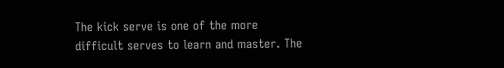The kick serve is one of the more difficult serves to learn and master. The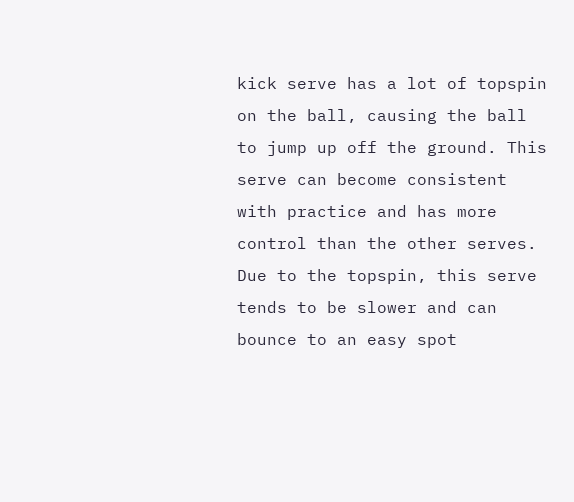kick serve has a lot of topspin on the ball, causing the ball to jump up off the ground. This serve can become consistent with practice and has more control than the other serves. Due to the topspin, this serve tends to be slower and can bounce to an easy spot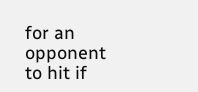for an opponent to hit if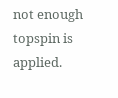not enough topspin is applied.